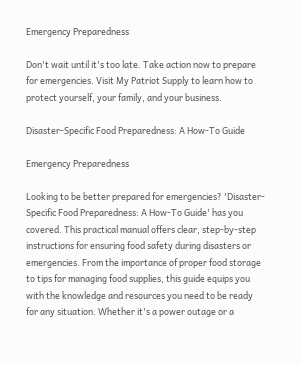Emergency Preparedness

Don't wait until it's too late. Take action now to prepare for emergencies. Visit My Patriot Supply to learn how to protect yourself, your family, and your business.

Disaster-Specific Food Preparedness: A How-To Guide

Emergency Preparedness

Looking to be better prepared for emergencies? 'Disaster-Specific Food Preparedness: A How-To Guide' has you covered. This practical manual offers clear, step-by-step instructions for ensuring food safety during disasters or emergencies. From the importance of proper food storage to tips for managing food supplies, this guide equips you with the knowledge and resources you need to be ready for any situation. Whether it's a power outage or a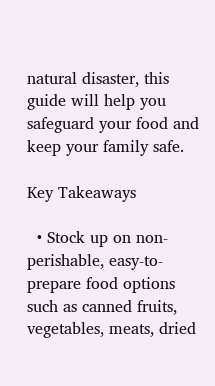natural disaster, this guide will help you safeguard your food and keep your family safe.

Key Takeaways

  • Stock up on non-perishable, easy-to-prepare food options such as canned fruits, vegetables, meats, dried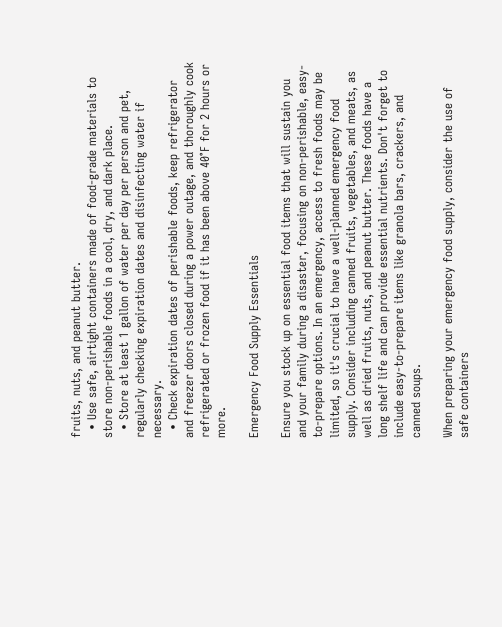fruits, nuts, and peanut butter.
  • Use safe, airtight containers made of food-grade materials to store non-perishable foods in a cool, dry, and dark place.
  • Store at least 1 gallon of water per day per person and pet, regularly checking expiration dates and disinfecting water if necessary.
  • Check expiration dates of perishable foods, keep refrigerator and freezer doors closed during a power outage, and thoroughly cook refrigerated or frozen food if it has been above 40°F for 2 hours or more.

Emergency Food Supply Essentials

Ensure you stock up on essential food items that will sustain you and your family during a disaster, focusing on non-perishable, easy-to-prepare options. In an emergency, access to fresh foods may be limited, so it's crucial to have a well-planned emergency food supply. Consider including canned fruits, vegetables, and meats, as well as dried fruits, nuts, and peanut butter. These foods have a long shelf life and can provide essential nutrients. Don't forget to include easy-to-prepare items like granola bars, crackers, and canned soups.

When preparing your emergency food supply, consider the use of safe containers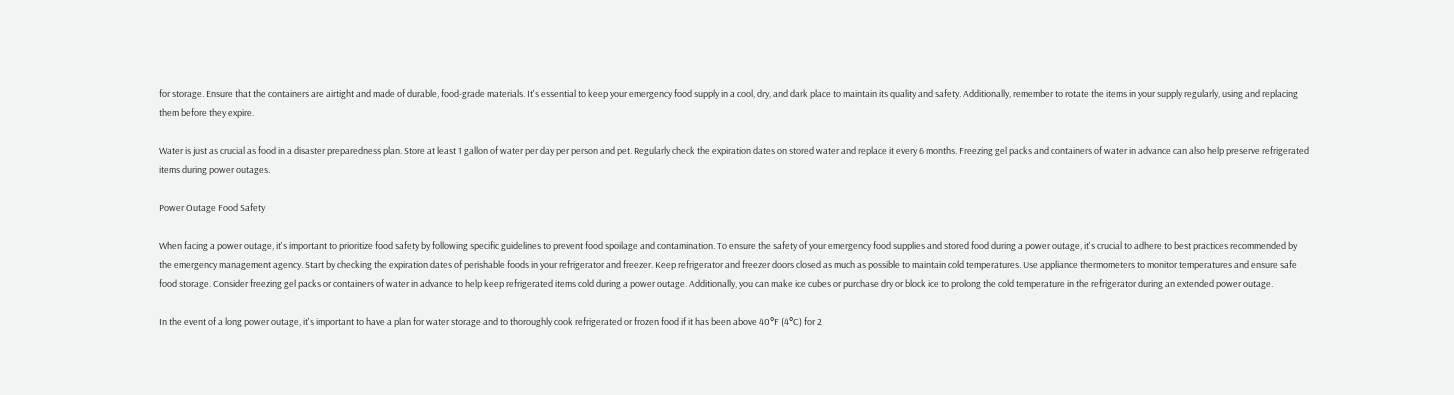for storage. Ensure that the containers are airtight and made of durable, food-grade materials. It's essential to keep your emergency food supply in a cool, dry, and dark place to maintain its quality and safety. Additionally, remember to rotate the items in your supply regularly, using and replacing them before they expire.

Water is just as crucial as food in a disaster preparedness plan. Store at least 1 gallon of water per day per person and pet. Regularly check the expiration dates on stored water and replace it every 6 months. Freezing gel packs and containers of water in advance can also help preserve refrigerated items during power outages.

Power Outage Food Safety

When facing a power outage, it's important to prioritize food safety by following specific guidelines to prevent food spoilage and contamination. To ensure the safety of your emergency food supplies and stored food during a power outage, it's crucial to adhere to best practices recommended by the emergency management agency. Start by checking the expiration dates of perishable foods in your refrigerator and freezer. Keep refrigerator and freezer doors closed as much as possible to maintain cold temperatures. Use appliance thermometers to monitor temperatures and ensure safe food storage. Consider freezing gel packs or containers of water in advance to help keep refrigerated items cold during a power outage. Additionally, you can make ice cubes or purchase dry or block ice to prolong the cold temperature in the refrigerator during an extended power outage.

In the event of a long power outage, it's important to have a plan for water storage and to thoroughly cook refrigerated or frozen food if it has been above 40°F (4°C) for 2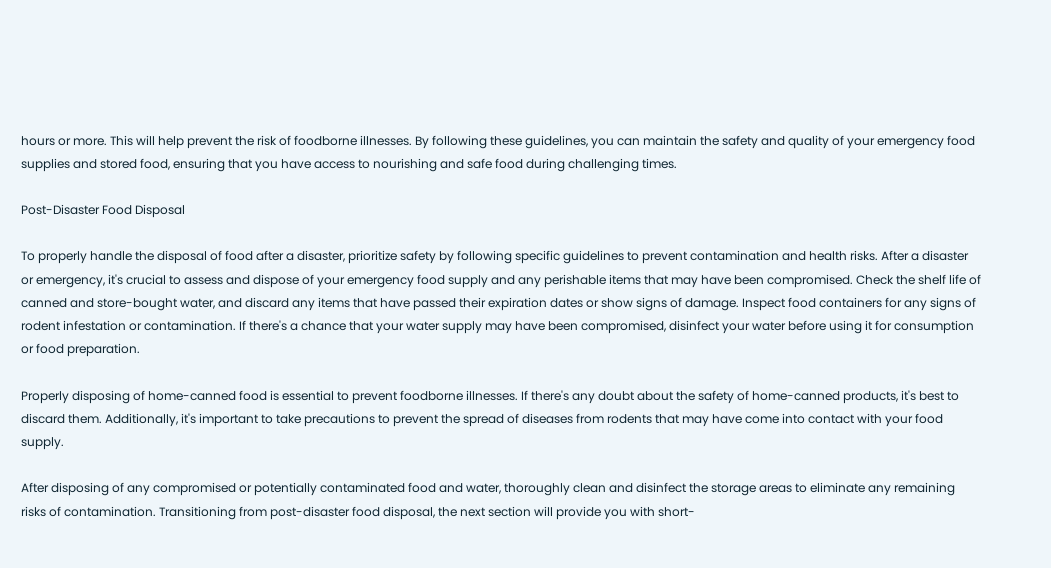hours or more. This will help prevent the risk of foodborne illnesses. By following these guidelines, you can maintain the safety and quality of your emergency food supplies and stored food, ensuring that you have access to nourishing and safe food during challenging times.

Post-Disaster Food Disposal

To properly handle the disposal of food after a disaster, prioritize safety by following specific guidelines to prevent contamination and health risks. After a disaster or emergency, it's crucial to assess and dispose of your emergency food supply and any perishable items that may have been compromised. Check the shelf life of canned and store-bought water, and discard any items that have passed their expiration dates or show signs of damage. Inspect food containers for any signs of rodent infestation or contamination. If there's a chance that your water supply may have been compromised, disinfect your water before using it for consumption or food preparation.

Properly disposing of home-canned food is essential to prevent foodborne illnesses. If there's any doubt about the safety of home-canned products, it's best to discard them. Additionally, it's important to take precautions to prevent the spread of diseases from rodents that may have come into contact with your food supply.

After disposing of any compromised or potentially contaminated food and water, thoroughly clean and disinfect the storage areas to eliminate any remaining risks of contamination. Transitioning from post-disaster food disposal, the next section will provide you with short-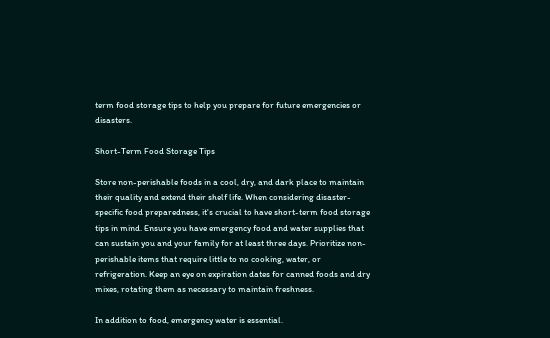term food storage tips to help you prepare for future emergencies or disasters.

Short-Term Food Storage Tips

Store non-perishable foods in a cool, dry, and dark place to maintain their quality and extend their shelf life. When considering disaster-specific food preparedness, it's crucial to have short-term food storage tips in mind. Ensure you have emergency food and water supplies that can sustain you and your family for at least three days. Prioritize non-perishable items that require little to no cooking, water, or refrigeration. Keep an eye on expiration dates for canned foods and dry mixes, rotating them as necessary to maintain freshness.

In addition to food, emergency water is essential.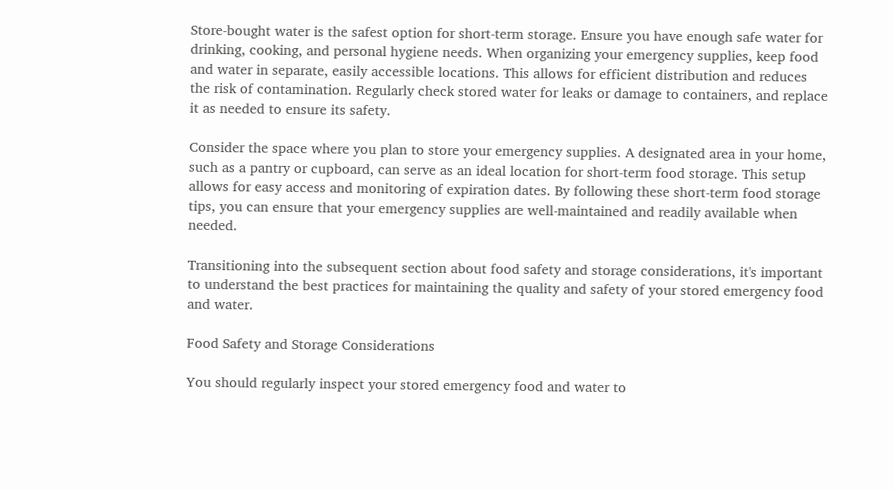Store-bought water is the safest option for short-term storage. Ensure you have enough safe water for drinking, cooking, and personal hygiene needs. When organizing your emergency supplies, keep food and water in separate, easily accessible locations. This allows for efficient distribution and reduces the risk of contamination. Regularly check stored water for leaks or damage to containers, and replace it as needed to ensure its safety.

Consider the space where you plan to store your emergency supplies. A designated area in your home, such as a pantry or cupboard, can serve as an ideal location for short-term food storage. This setup allows for easy access and monitoring of expiration dates. By following these short-term food storage tips, you can ensure that your emergency supplies are well-maintained and readily available when needed.

Transitioning into the subsequent section about food safety and storage considerations, it's important to understand the best practices for maintaining the quality and safety of your stored emergency food and water.

Food Safety and Storage Considerations

You should regularly inspect your stored emergency food and water to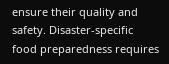ensure their quality and safety. Disaster-specific food preparedness requires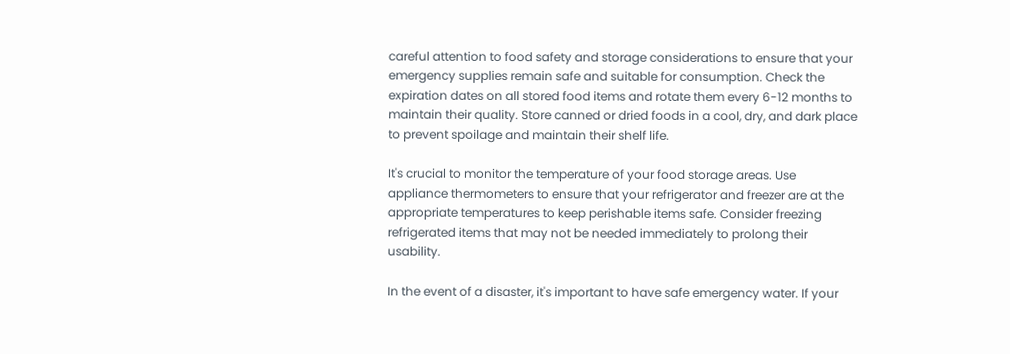careful attention to food safety and storage considerations to ensure that your emergency supplies remain safe and suitable for consumption. Check the expiration dates on all stored food items and rotate them every 6-12 months to maintain their quality. Store canned or dried foods in a cool, dry, and dark place to prevent spoilage and maintain their shelf life.

It's crucial to monitor the temperature of your food storage areas. Use appliance thermometers to ensure that your refrigerator and freezer are at the appropriate temperatures to keep perishable items safe. Consider freezing refrigerated items that may not be needed immediately to prolong their usability.

In the event of a disaster, it's important to have safe emergency water. If your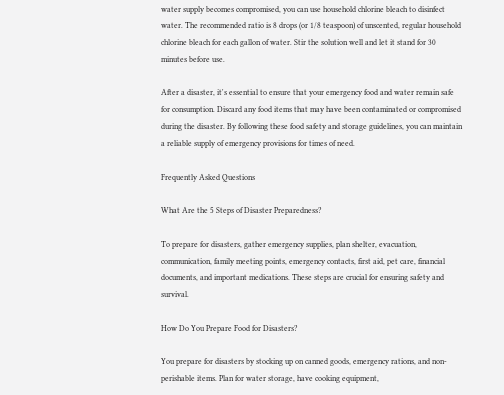water supply becomes compromised, you can use household chlorine bleach to disinfect water. The recommended ratio is 8 drops (or 1/8 teaspoon) of unscented, regular household chlorine bleach for each gallon of water. Stir the solution well and let it stand for 30 minutes before use.

After a disaster, it's essential to ensure that your emergency food and water remain safe for consumption. Discard any food items that may have been contaminated or compromised during the disaster. By following these food safety and storage guidelines, you can maintain a reliable supply of emergency provisions for times of need.

Frequently Asked Questions

What Are the 5 Steps of Disaster Preparedness?

To prepare for disasters, gather emergency supplies, plan shelter, evacuation, communication, family meeting points, emergency contacts, first aid, pet care, financial documents, and important medications. These steps are crucial for ensuring safety and survival.

How Do You Prepare Food for Disasters?

You prepare for disasters by stocking up on canned goods, emergency rations, and non-perishable items. Plan for water storage, have cooking equipment,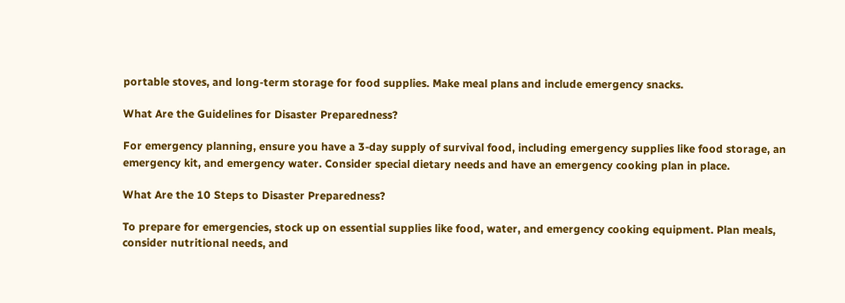portable stoves, and long-term storage for food supplies. Make meal plans and include emergency snacks.

What Are the Guidelines for Disaster Preparedness?

For emergency planning, ensure you have a 3-day supply of survival food, including emergency supplies like food storage, an emergency kit, and emergency water. Consider special dietary needs and have an emergency cooking plan in place.

What Are the 10 Steps to Disaster Preparedness?

To prepare for emergencies, stock up on essential supplies like food, water, and emergency cooking equipment. Plan meals, consider nutritional needs, and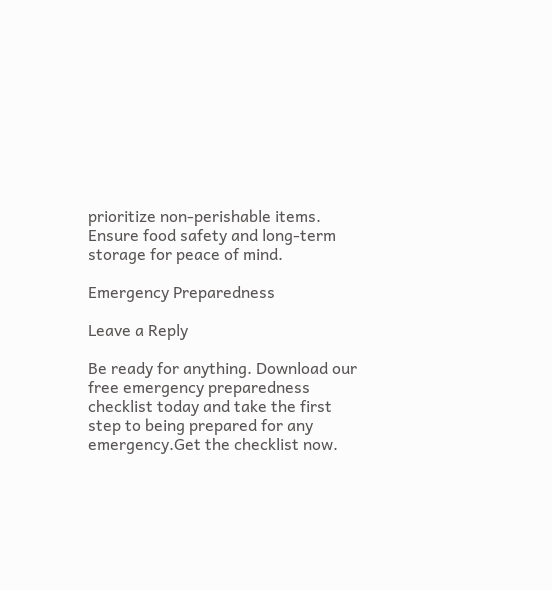prioritize non-perishable items. Ensure food safety and long-term storage for peace of mind.

Emergency Preparedness

Leave a Reply

Be ready for anything. Download our free emergency preparedness checklist today and take the first step to being prepared for any emergency.Get the checklist now.